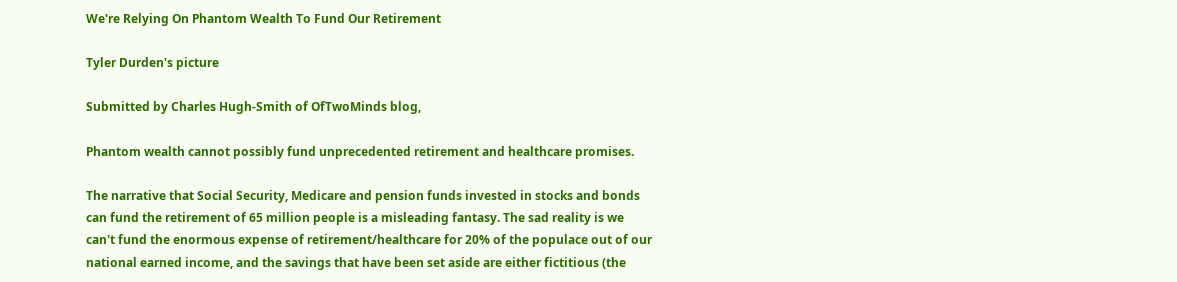We're Relying On Phantom Wealth To Fund Our Retirement

Tyler Durden's picture

Submitted by Charles Hugh-Smith of OfTwoMinds blog,

Phantom wealth cannot possibly fund unprecedented retirement and healthcare promises.

The narrative that Social Security, Medicare and pension funds invested in stocks and bonds can fund the retirement of 65 million people is a misleading fantasy. The sad reality is we can't fund the enormous expense of retirement/healthcare for 20% of the populace out of our national earned income, and the savings that have been set aside are either fictitious (the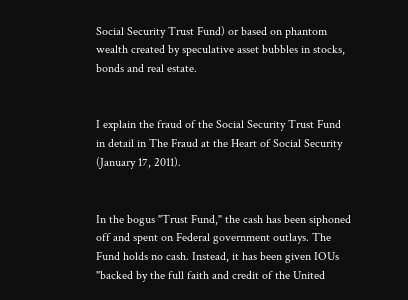Social Security Trust Fund) or based on phantom wealth created by speculative asset bubbles in stocks, bonds and real estate.


I explain the fraud of the Social Security Trust Fund in detail in The Fraud at the Heart of Social Security (January 17, 2011).


In the bogus "Trust Fund," the cash has been siphoned off and spent on Federal government outlays. The Fund holds no cash. Instead, it has been given IOUs "backed by the full faith and credit of the United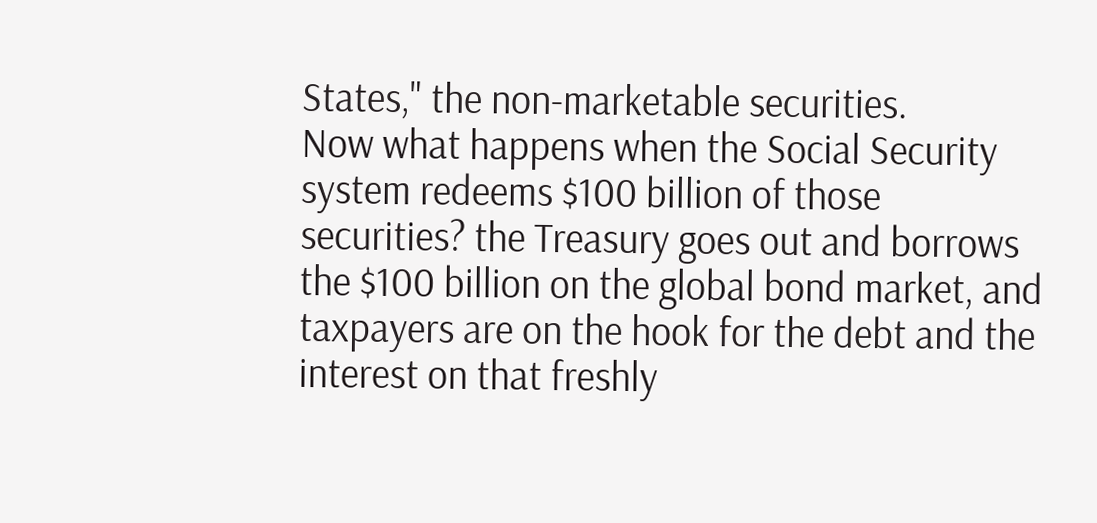States," the non-marketable securities.
Now what happens when the Social Security system redeems $100 billion of those securities? the Treasury goes out and borrows the $100 billion on the global bond market, and taxpayers are on the hook for the debt and the interest on that freshly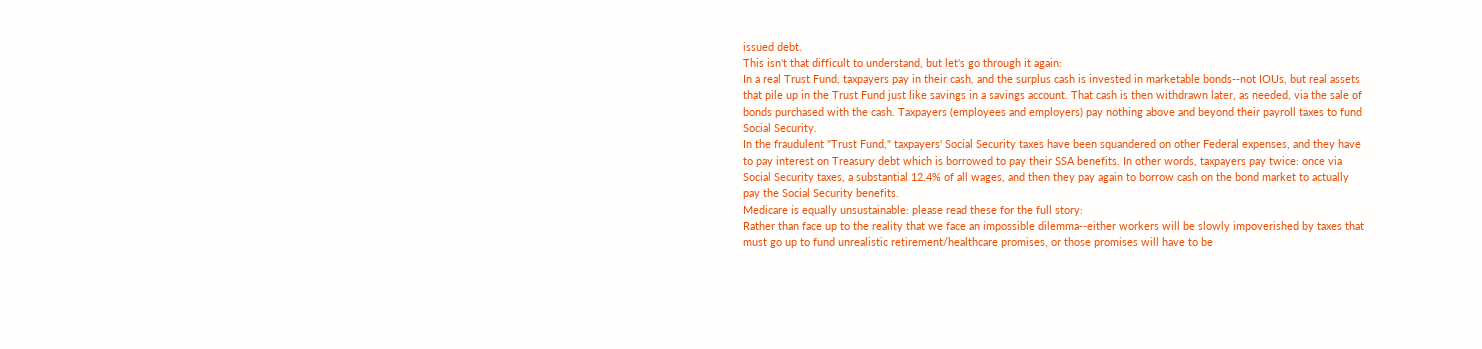issued debt.
This isn't that difficult to understand, but let's go through it again:
In a real Trust Fund, taxpayers pay in their cash, and the surplus cash is invested in marketable bonds--not IOUs, but real assets that pile up in the Trust Fund just like savings in a savings account. That cash is then withdrawn later, as needed, via the sale of bonds purchased with the cash. Taxpayers (employees and employers) pay nothing above and beyond their payroll taxes to fund Social Security.
In the fraudulent "Trust Fund," taxpayers' Social Security taxes have been squandered on other Federal expenses, and they have to pay interest on Treasury debt which is borrowed to pay their SSA benefits. In other words, taxpayers pay twice: once via Social Security taxes, a substantial 12.4% of all wages, and then they pay again to borrow cash on the bond market to actually pay the Social Security benefits.
Medicare is equally unsustainable: please read these for the full story:
Rather than face up to the reality that we face an impossible dilemma--either workers will be slowly impoverished by taxes that must go up to fund unrealistic retirement/healthcare promises, or those promises will have to be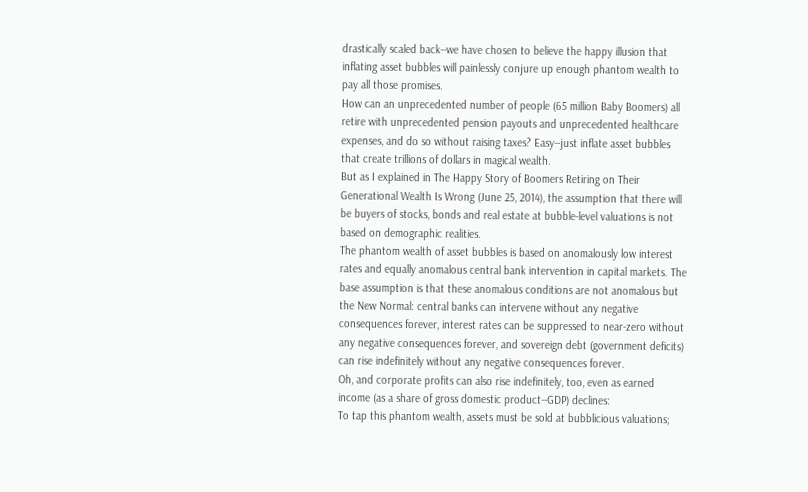drastically scaled back--we have chosen to believe the happy illusion that inflating asset bubbles will painlessly conjure up enough phantom wealth to pay all those promises.
How can an unprecedented number of people (65 million Baby Boomers) all retire with unprecedented pension payouts and unprecedented healthcare expenses, and do so without raising taxes? Easy--just inflate asset bubbles that create trillions of dollars in magical wealth.
But as I explained in The Happy Story of Boomers Retiring on Their Generational Wealth Is Wrong (June 25, 2014), the assumption that there will be buyers of stocks, bonds and real estate at bubble-level valuations is not based on demographic realities.
The phantom wealth of asset bubbles is based on anomalously low interest rates and equally anomalous central bank intervention in capital markets. The base assumption is that these anomalous conditions are not anomalous but the New Normal: central banks can intervene without any negative consequences forever, interest rates can be suppressed to near-zero without any negative consequences forever, and sovereign debt (government deficits) can rise indefinitely without any negative consequences forever.
Oh, and corporate profits can also rise indefinitely, too, even as earned income (as a share of gross domestic product--GDP) declines:
To tap this phantom wealth, assets must be sold at bubblicious valuations;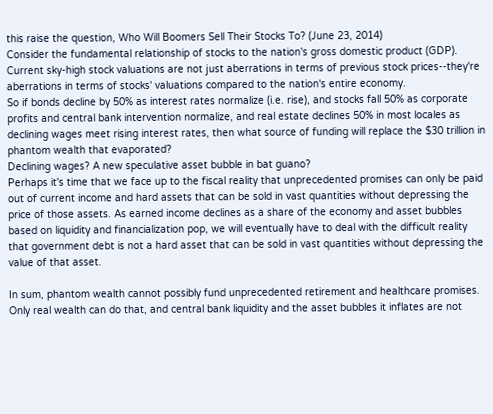this raise the question, Who Will Boomers Sell Their Stocks To? (June 23, 2014)
Consider the fundamental relationship of stocks to the nation's gross domestic product (GDP). Current sky-high stock valuations are not just aberrations in terms of previous stock prices--they're aberrations in terms of stocks' valuations compared to the nation's entire economy.
So if bonds decline by 50% as interest rates normalize (i.e. rise), and stocks fall 50% as corporate profits and central bank intervention normalize, and real estate declines 50% in most locales as declining wages meet rising interest rates, then what source of funding will replace the $30 trillion in phantom wealth that evaporated?
Declining wages? A new speculative asset bubble in bat guano?
Perhaps it's time that we face up to the fiscal reality that unprecedented promises can only be paid out of current income and hard assets that can be sold in vast quantities without depressing the price of those assets. As earned income declines as a share of the economy and asset bubbles based on liquidity and financialization pop, we will eventually have to deal with the difficult reality that government debt is not a hard asset that can be sold in vast quantities without depressing the value of that asset.

In sum, phantom wealth cannot possibly fund unprecedented retirement and healthcare promises. Only real wealth can do that, and central bank liquidity and the asset bubbles it inflates are not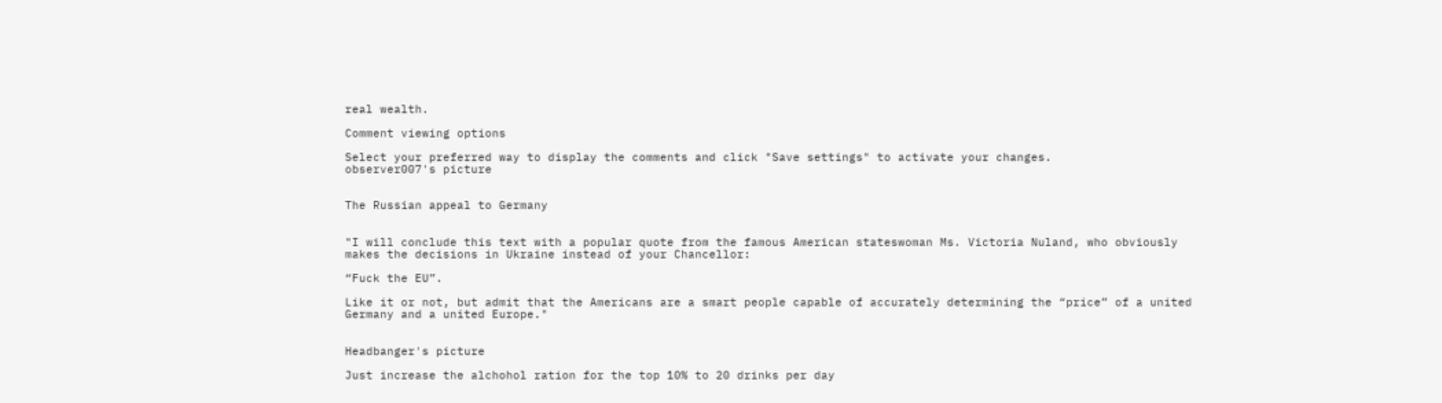real wealth.

Comment viewing options

Select your preferred way to display the comments and click "Save settings" to activate your changes.
observer007's picture


The Russian appeal to Germany


"I will conclude this text with a popular quote from the famous American stateswoman Ms. Victoria Nuland, who obviously makes the decisions in Ukraine instead of your Chancellor:

“Fuck the EU”.

Like it or not, but admit that the Americans are a smart people capable of accurately determining the “price” of a united Germany and a united Europe."


Headbanger's picture

Just increase the alchohol ration for the top 10% to 20 drinks per day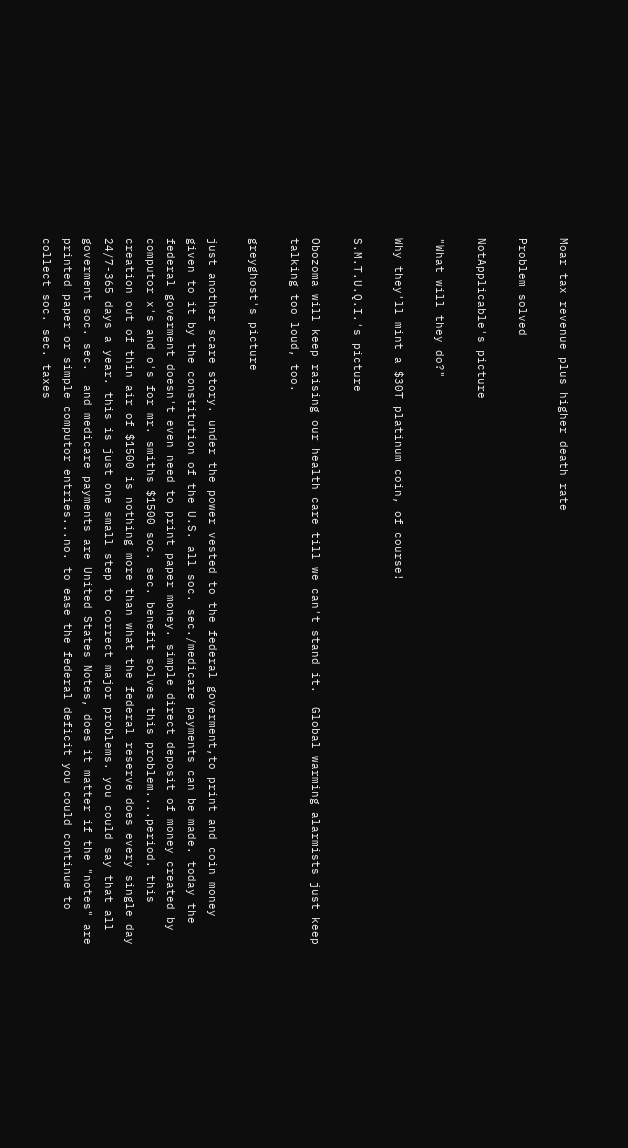Moar tax revenue plus higher death rate

Problem solved

NotApplicable's picture

"What will they do?"

Why they'll mint a $30T platinum coin, of course!

S.M.T.U.Q.I.'s picture

Obozoma will keep raising our health care till we can't stand it.  Global warming alarmists just keep talking too loud, too.

greyghost's picture

just another scare story. under the power vested to the federal goverment,to print and coin money given to it by the constitution of the U.S. all soc. sec./medicare payments can be made. today the federal goverment doesn't even need to print paper money. simple direct deposit of money created by computor x's and o's for mr. smiths $1500 soc. sec. benefit solves this problem....period. this creation out of thin air of $1500 is nothing more than what the federal reserve does every single day 24/7-365 days a year. this is just one small step to correct major problems. you could say that all goverment soc. sec.  and medicare payments are United States Notes, does it matter if the "notes" are printed paper or simple computor entries...no. to ease the federal deficit you could continue to collect soc. sec. taxes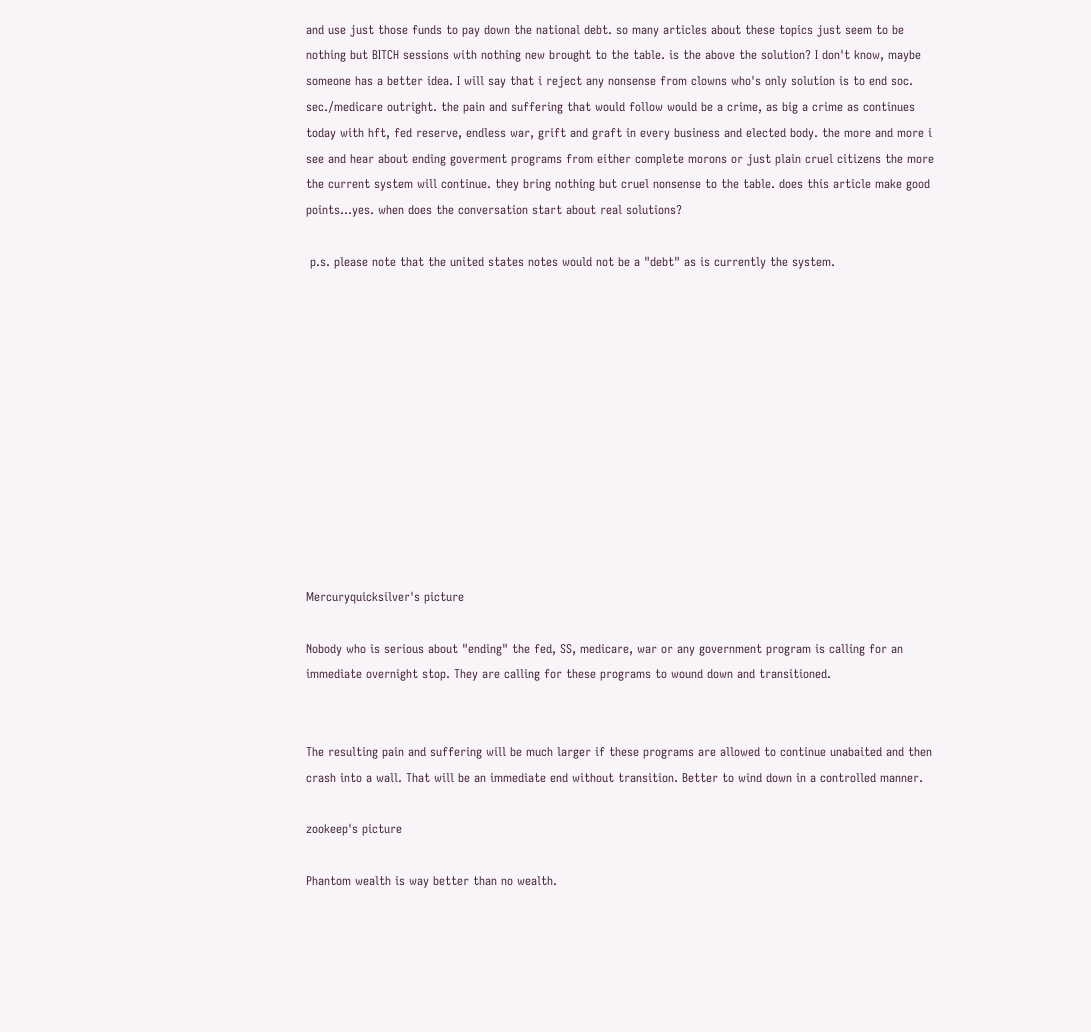and use just those funds to pay down the national debt. so many articles about these topics just seem to be nothing but BITCH sessions with nothing new brought to the table. is the above the solution? I don't know, maybe someone has a better idea. I will say that i reject any nonsense from clowns who's only solution is to end soc. sec./medicare outright. the pain and suffering that would follow would be a crime, as big a crime as continues today with hft, fed reserve, endless war, grift and graft in every business and elected body. the more and more i see and hear about ending goverment programs from either complete morons or just plain cruel citizens the more the current system will continue. they bring nothing but cruel nonsense to the table. does this article make good points...yes. when does the conversation start about real solutions?

 p.s. please note that the united states notes would not be a "debt" as is currently the system.












Mercuryquicksilver's picture

Nobody who is serious about "ending" the fed, SS, medicare, war or any government program is calling for an immediate overnight stop. They are calling for these programs to wound down and transitioned.


The resulting pain and suffering will be much larger if these programs are allowed to continue unabaited and then crash into a wall. That will be an immediate end without transition. Better to wind down in a controlled manner.

zookeep's picture

Phantom wealth is way better than no wealth.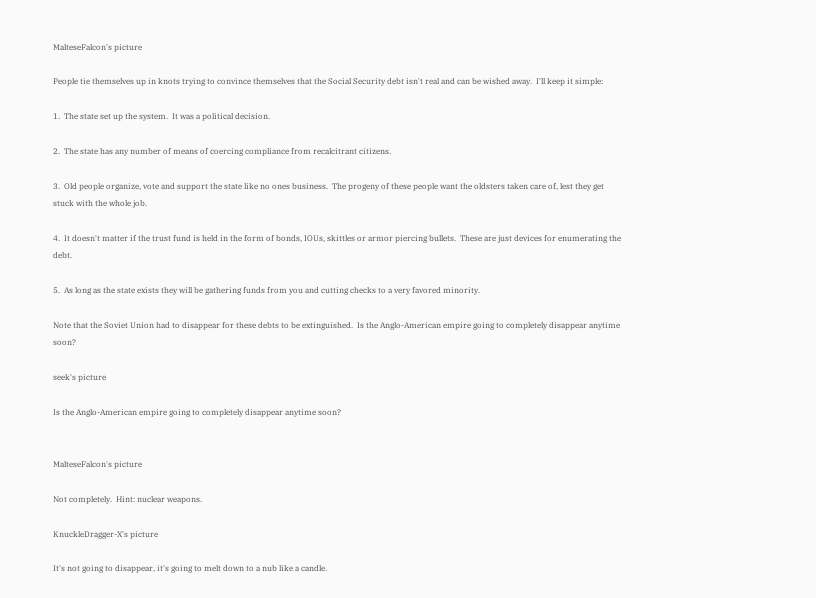MalteseFalcon's picture

People tie themselves up in knots trying to convince themselves that the Social Security debt isn't real and can be wished away.  I'll keep it simple:

1.  The state set up the system.  It was a political decision.

2.  The state has any number of means of coercing compliance from recalcitrant citizens.

3.  Old people organize, vote and support the state like no ones business.  The progeny of these people want the oldsters taken care of, lest they get stuck with the whole job.

4.  It doesn't matter if the trust fund is held in the form of bonds, IOUs, skittles or armor piercing bullets.  These are just devices for enumerating the debt.

5.  As long as the state exists they will be gathering funds from you and cutting checks to a very favored minority.

Note that the Soviet Union had to disappear for these debts to be extinguished.  Is the Anglo-American empire going to completely disappear anytime soon?

seek's picture

Is the Anglo-American empire going to completely disappear anytime soon?


MalteseFalcon's picture

Not completely.  Hint: nuclear weapons.

KnuckleDragger-X's picture

It's not going to disappear, it's going to melt down to a nub like a candle.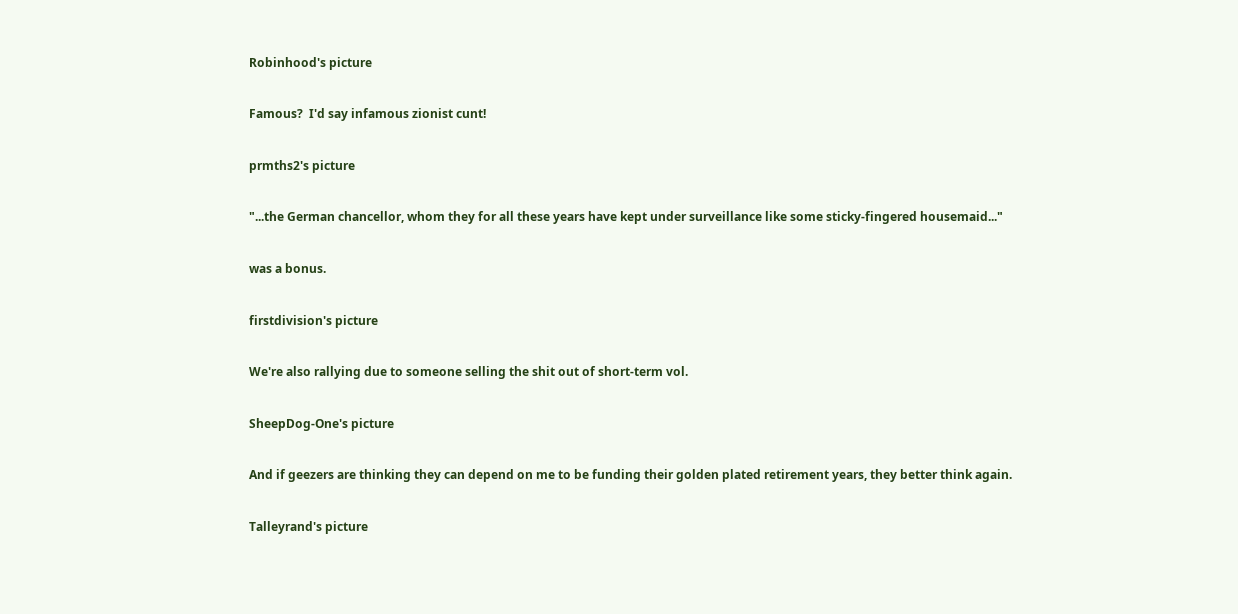Robinhood's picture

Famous?  I'd say infamous zionist cunt!

prmths2's picture

"...the German chancellor, whom they for all these years have kept under surveillance like some sticky-fingered housemaid..."

was a bonus.

firstdivision's picture

We're also rallying due to someone selling the shit out of short-term vol.

SheepDog-One's picture

And if geezers are thinking they can depend on me to be funding their golden plated retirement years, they better think again.

Talleyrand's picture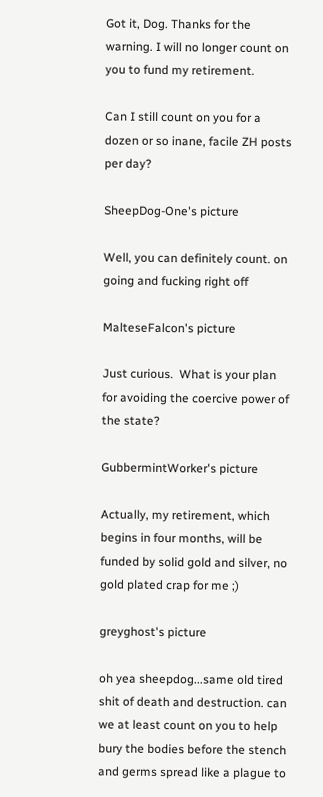Got it, Dog. Thanks for the warning. I will no longer count on you to fund my retirement.

Can I still count on you for a dozen or so inane, facile ZH posts per day?

SheepDog-One's picture

Well, you can definitely count. on going and fucking right off

MalteseFalcon's picture

Just curious.  What is your plan for avoiding the coercive power of the state?

GubbermintWorker's picture

Actually, my retirement, which begins in four months, will be funded by solid gold and silver, no gold plated crap for me ;)

greyghost's picture

oh yea sheepdog...same old tired shit of death and destruction. can we at least count on you to help bury the bodies before the stench and germs spread like a plague to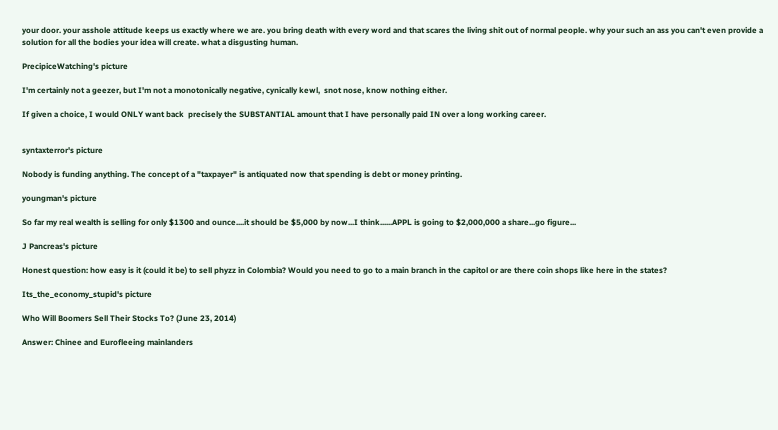your door. your asshole attitude keeps us exactly where we are. you bring death with every word and that scares the living shit out of normal people. why your such an ass you can't even provide a solution for all the bodies your idea will create. what a disgusting human.

PrecipiceWatching's picture

I'm certainly not a geezer, but I'm not a monotonically negative, cynically kewl,  snot nose, know nothing either.

If given a choice, I would ONLY want back  precisely the SUBSTANTIAL amount that I have personally paid IN over a long working career.


syntaxterror's picture

Nobody is funding anything. The concept of a "taxpayer" is antiquated now that spending is debt or money printing.

youngman's picture

So far my real wealth is selling for only $1300 and ounce....it should be $5,000 by now...I think......APPL is going to $2,000,000 a share...go figure...

J Pancreas's picture

Honest question: how easy is it (could it be) to sell phyzz in Colombia? Would you need to go to a main branch in the capitol or are there coin shops like here in the states?

Its_the_economy_stupid's picture

Who Will Boomers Sell Their Stocks To? (June 23, 2014)

Answer: Chinee and Eurofleeing mainlanders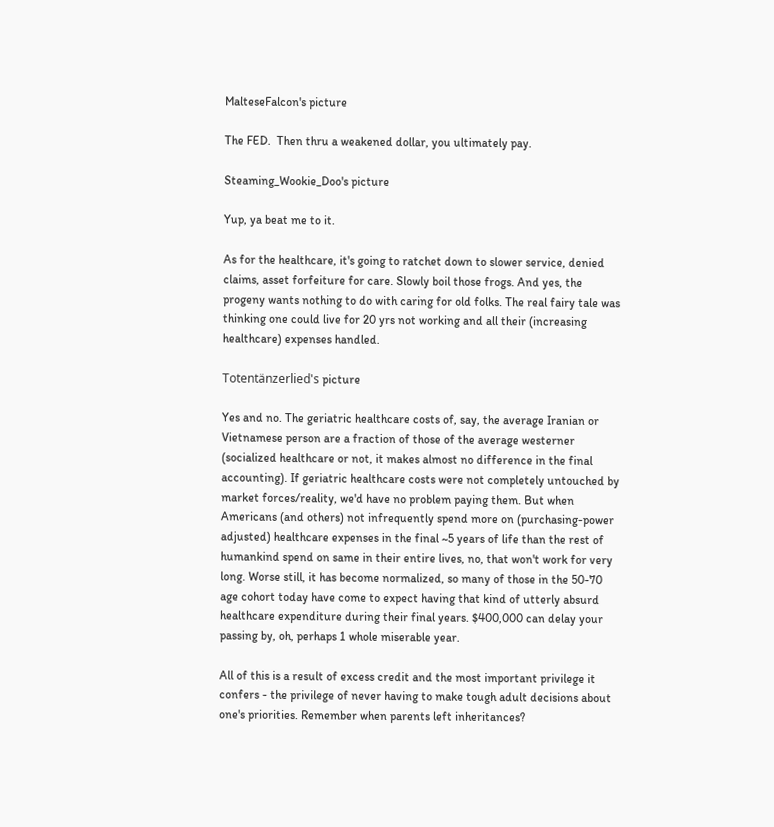MalteseFalcon's picture

The FED.  Then thru a weakened dollar, you ultimately pay.

Steaming_Wookie_Doo's picture

Yup, ya beat me to it.

As for the healthcare, it's going to ratchet down to slower service, denied claims, asset forfeiture for care. Slowly boil those frogs. And yes, the progeny wants nothing to do with caring for old folks. The real fairy tale was thinking one could live for 20 yrs not working and all their (increasing healthcare) expenses handled.

Totentänzerlied's picture

Yes and no. The geriatric healthcare costs of, say, the average Iranian or Vietnamese person are a fraction of those of the average westerner (socialized healthcare or not, it makes almost no difference in the final accounting). If geriatric healthcare costs were not completely untouched by market forces/reality, we'd have no problem paying them. But when Americans (and others) not infrequently spend more on (purchasing-power adjusted) healthcare expenses in the final ~5 years of life than the rest of humankind spend on same in their entire lives, no, that won't work for very long. Worse still, it has become normalized, so many of those in the 50-70 age cohort today have come to expect having that kind of utterly absurd healthcare expenditure during their final years. $400,000 can delay your passing by, oh, perhaps 1 whole miserable year.

All of this is a result of excess credit and the most important privilege it confers - the privilege of never having to make tough adult decisions about one's priorities. Remember when parents left inheritances?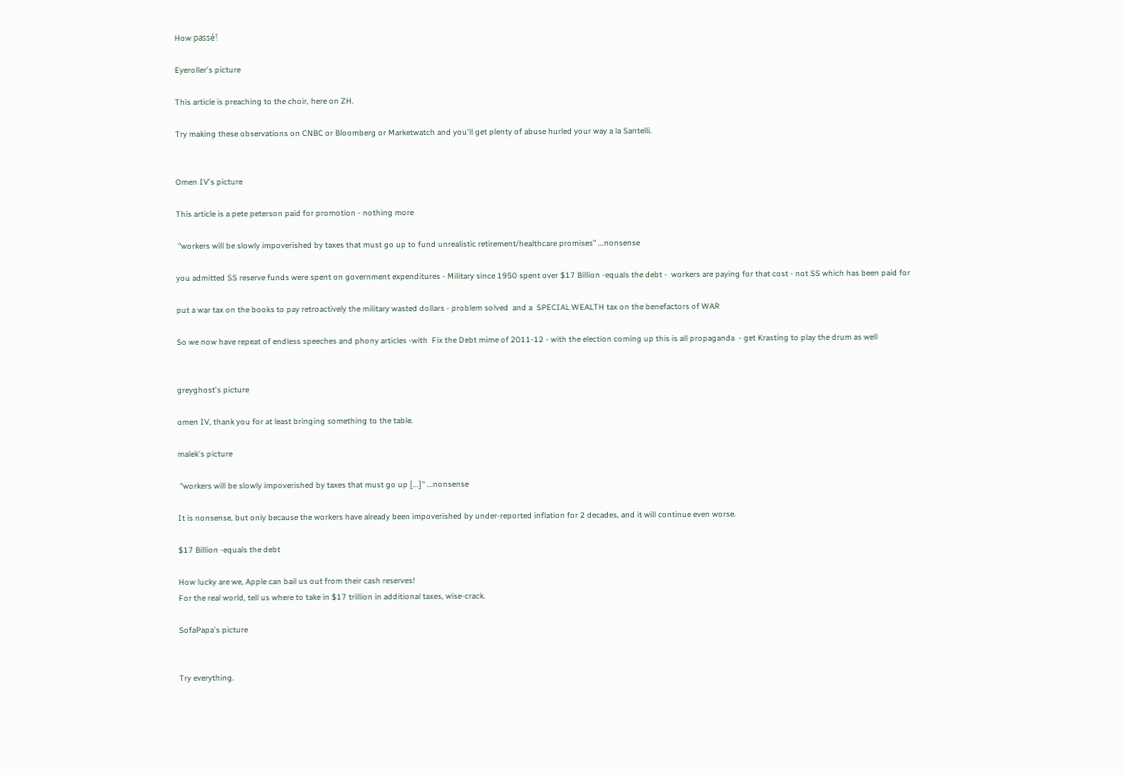How passé!

Eyeroller's picture

This article is preaching to the choir, here on ZH.

Try making these observations on CNBC or Bloomberg or Marketwatch and you'll get plenty of abuse hurled your way a la Santelli.


Omen IV's picture

This article is a pete peterson paid for promotion - nothing more

 "workers will be slowly impoverished by taxes that must go up to fund unrealistic retirement/healthcare promises" ...nonsense

you admitted SS reserve funds were spent on government expenditures - Military since 1950 spent over $17 Billion -equals the debt -  workers are paying for that cost - not SS which has been paid for

put a war tax on the books to pay retroactively the military wasted dollars - problem solved  and a  SPECIAL WEALTH tax on the benefactors of WAR

So we now have repeat of endless speeches and phony articles -with  Fix the Debt mime of 2011-12 - with the election coming up this is all propaganda  - get Krasting to play the drum as well


greyghost's picture

omen IV, thank you for at least bringing something to the table.

malek's picture

 "workers will be slowly impoverished by taxes that must go up [...]" ...nonsense

It is nonsense, but only because the workers have already been impoverished by under-reported inflation for 2 decades, and it will continue even worse.

$17 Billion -equals the debt

How lucky are we, Apple can bail us out from their cash reserves!
For the real world, tell us where to take in $17 trillion in additional taxes, wise-crack.

SofaPapa's picture


Try everything.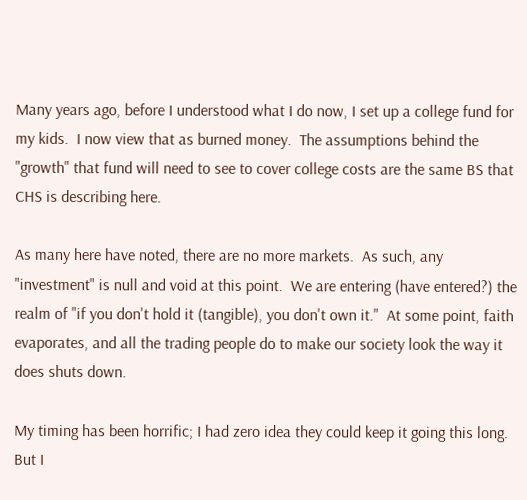Many years ago, before I understood what I do now, I set up a college fund for my kids.  I now view that as burned money.  The assumptions behind the "growth" that fund will need to see to cover college costs are the same BS that CHS is describing here.

As many here have noted, there are no more markets.  As such, any "investment" is null and void at this point.  We are entering (have entered?) the realm of "if you don't hold it (tangible), you don't own it."  At some point, faith evaporates, and all the trading people do to make our society look the way it does shuts down.

My timing has been horrific; I had zero idea they could keep it going this long.  But I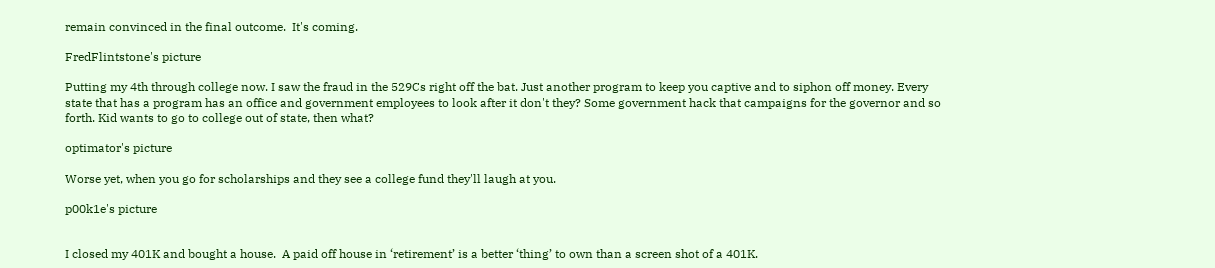remain convinced in the final outcome.  It's coming.

FredFlintstone's picture

Putting my 4th through college now. I saw the fraud in the 529Cs right off the bat. Just another program to keep you captive and to siphon off money. Every state that has a program has an office and government employees to look after it don't they? Some government hack that campaigns for the governor and so forth. Kid wants to go to college out of state, then what?

optimator's picture

Worse yet, when you go for scholarships and they see a college fund they'll laugh at you.

p00k1e's picture


I closed my 401K and bought a house.  A paid off house in ‘retirement’ is a better ‘thing’ to own than a screen shot of a 401K.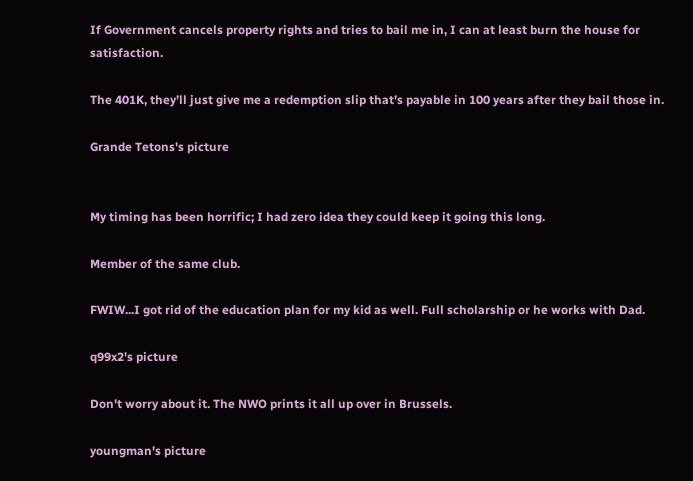If Government cancels property rights and tries to bail me in, I can at least burn the house for satisfaction.

The 401K, they’ll just give me a redemption slip that’s payable in 100 years after they bail those in.

Grande Tetons's picture


My timing has been horrific; I had zero idea they could keep it going this long.

Member of the same club.

FWIW...I got rid of the education plan for my kid as well. Full scholarship or he works with Dad.

q99x2's picture

Don't worry about it. The NWO prints it all up over in Brussels.

youngman's picture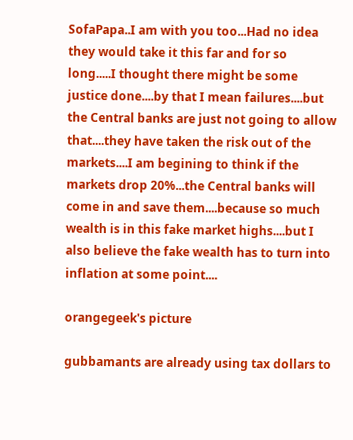SofaPapa..I am with you too...Had no idea they would take it this far and for so long.....I thought there might be some justice done....by that I mean failures....but the Central banks are just not going to allow that....they have taken the risk out of the markets....I am begining to think if the markets drop 20%...the Central banks will come in and save them....because so much wealth is in this fake market highs....but I also believe the fake wealth has to turn into inflation at some point....

orangegeek's picture

gubbamants are already using tax dollars to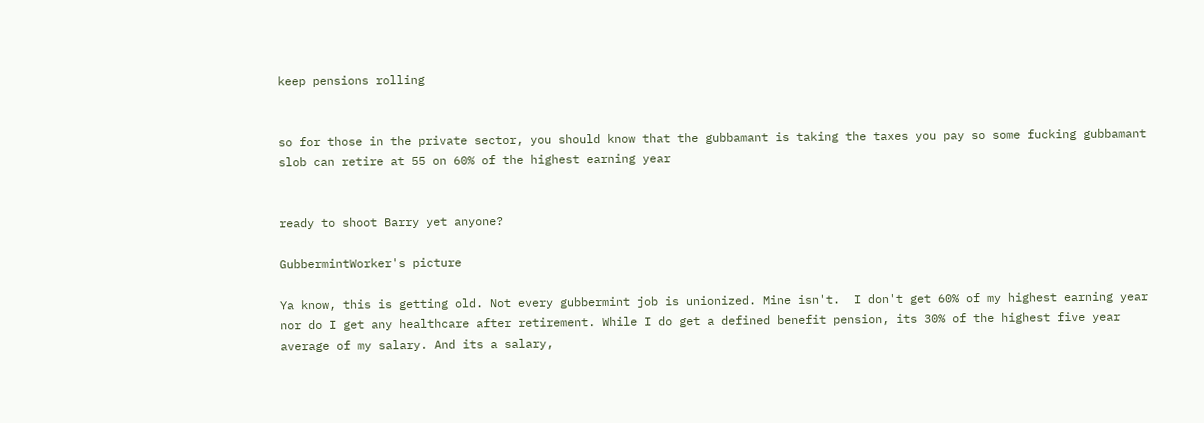keep pensions rolling


so for those in the private sector, you should know that the gubbamant is taking the taxes you pay so some fucking gubbamant slob can retire at 55 on 60% of the highest earning year


ready to shoot Barry yet anyone?

GubbermintWorker's picture

Ya know, this is getting old. Not every gubbermint job is unionized. Mine isn't.  I don't get 60% of my highest earning year nor do I get any healthcare after retirement. While I do get a defined benefit pension, its 30% of the highest five year average of my salary. And its a salary,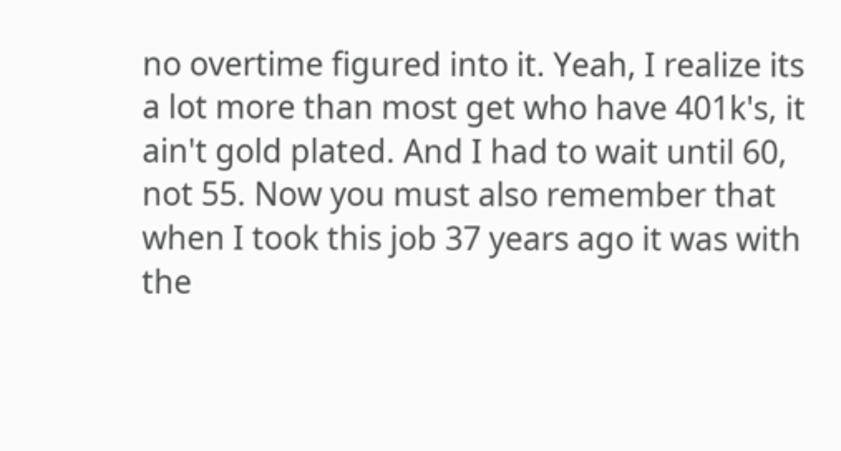no overtime figured into it. Yeah, I realize its a lot more than most get who have 401k's, it ain't gold plated. And I had to wait until 60, not 55. Now you must also remember that when I took this job 37 years ago it was with the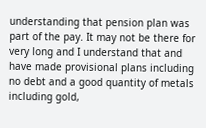understanding that pension plan was part of the pay. It may not be there for very long and I understand that and have made provisional plans including no debt and a good quantity of metals including gold,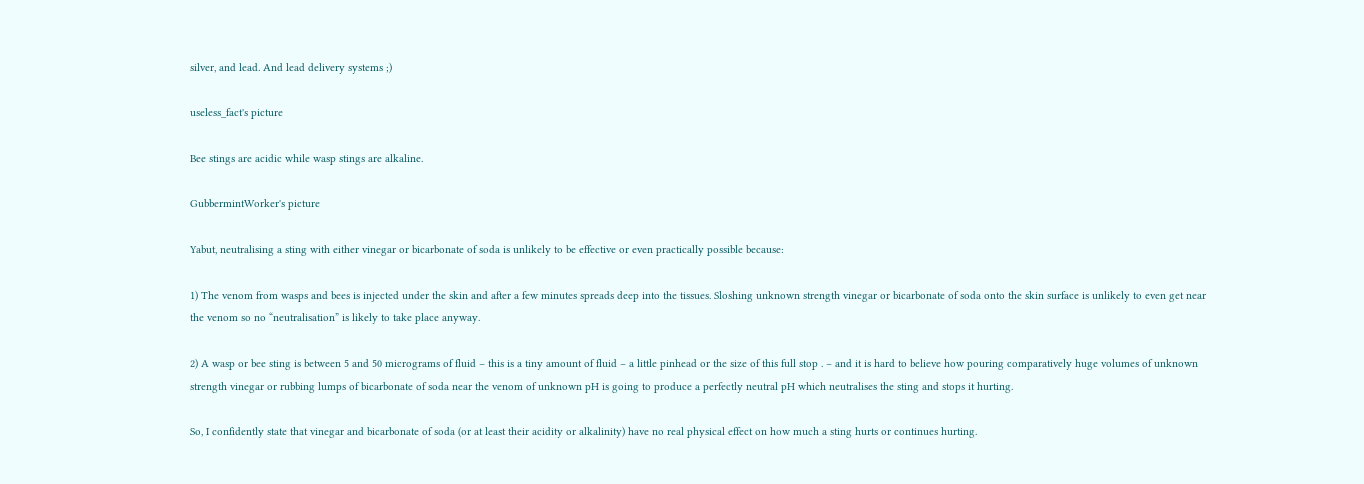silver, and lead. And lead delivery systems ;)

useless_fact's picture

Bee stings are acidic while wasp stings are alkaline.

GubbermintWorker's picture

Yabut, neutralising a sting with either vinegar or bicarbonate of soda is unlikely to be effective or even practically possible because:

1) The venom from wasps and bees is injected under the skin and after a few minutes spreads deep into the tissues. Sloshing unknown strength vinegar or bicarbonate of soda onto the skin surface is unlikely to even get near the venom so no “neutralisation” is likely to take place anyway.

2) A wasp or bee sting is between 5 and 50 micrograms of fluid – this is a tiny amount of fluid – a little pinhead or the size of this full stop . – and it is hard to believe how pouring comparatively huge volumes of unknown strength vinegar or rubbing lumps of bicarbonate of soda near the venom of unknown pH is going to produce a perfectly neutral pH which neutralises the sting and stops it hurting.

So, I confidently state that vinegar and bicarbonate of soda (or at least their acidity or alkalinity) have no real physical effect on how much a sting hurts or continues hurting.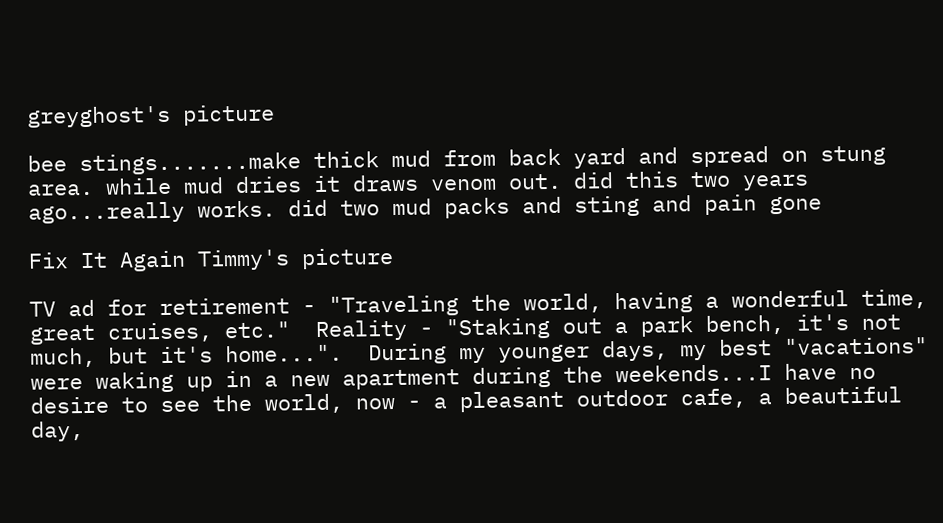greyghost's picture

bee stings.......make thick mud from back yard and spread on stung area. while mud dries it draws venom out. did this two years ago...really works. did two mud packs and sting and pain gone

Fix It Again Timmy's picture

TV ad for retirement - "Traveling the world, having a wonderful time, great cruises, etc."  Reality - "Staking out a park bench, it's not much, but it's home...".  During my younger days, my best "vacations" were waking up in a new apartment during the weekends...I have no desire to see the world, now - a pleasant outdoor cafe, a beautiful day,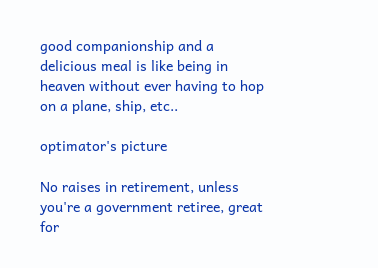good companionship and a delicious meal is like being in heaven without ever having to hop on a plane, ship, etc..

optimator's picture

No raises in retirement, unless you're a government retiree, great for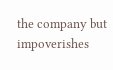the company but impoverishes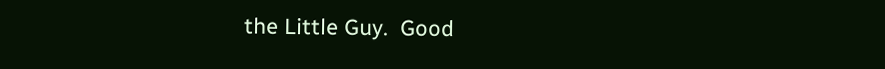the Little Guy.  Good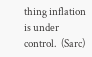thing inflation is under control.  (Sarc)